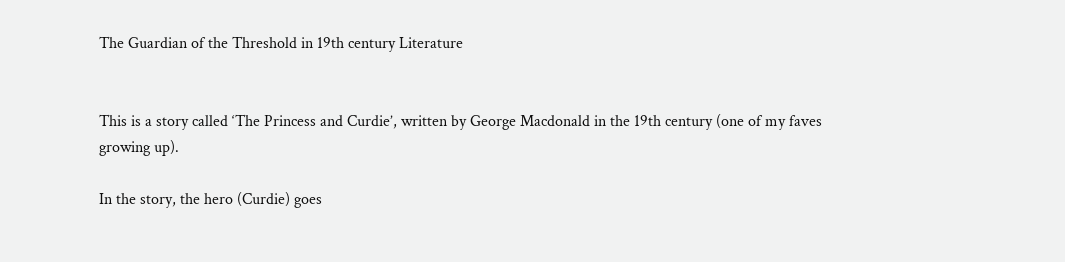The Guardian of the Threshold in 19th century Literature


This is a story called ‘The Princess and Curdie’, written by George Macdonald in the 19th century (one of my faves growing up).

In the story, the hero (Curdie) goes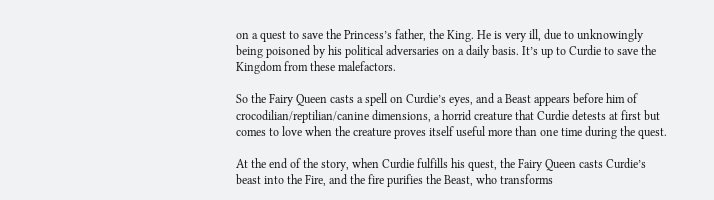on a quest to save the Princess’s father, the King. He is very ill, due to unknowingly being poisoned by his political adversaries on a daily basis. It’s up to Curdie to save the Kingdom from these malefactors.

So the Fairy Queen casts a spell on Curdie’s eyes, and a Beast appears before him of crocodilian/reptilian/canine dimensions, a horrid creature that Curdie detests at first but comes to love when the creature proves itself useful more than one time during the quest.

At the end of the story, when Curdie fulfills his quest, the Fairy Queen casts Curdie’s beast into the Fire, and the fire purifies the Beast, who transforms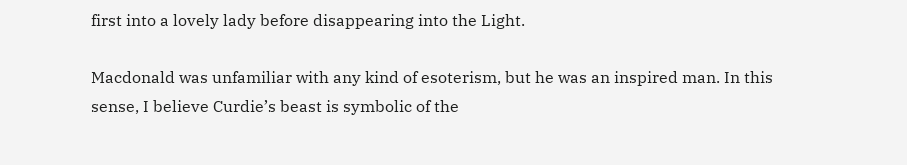first into a lovely lady before disappearing into the Light.

Macdonald was unfamiliar with any kind of esoterism, but he was an inspired man. In this sense, I believe Curdie’s beast is symbolic of the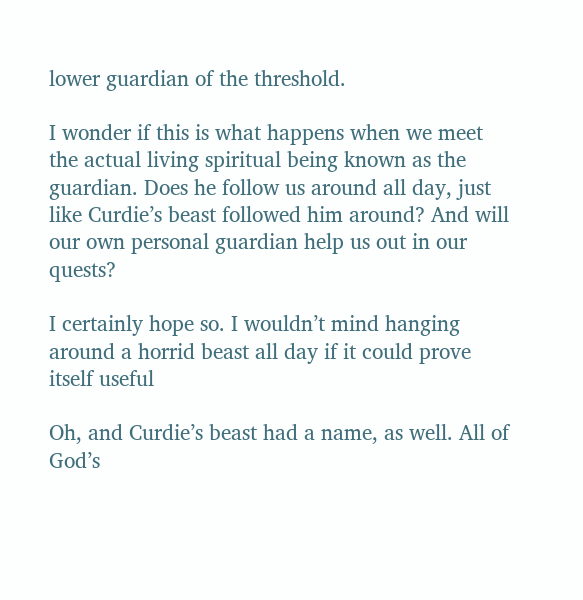lower guardian of the threshold.

I wonder if this is what happens when we meet the actual living spiritual being known as the guardian. Does he follow us around all day, just like Curdie’s beast followed him around? And will our own personal guardian help us out in our quests?

I certainly hope so. I wouldn’t mind hanging around a horrid beast all day if it could prove itself useful

Oh, and Curdie’s beast had a name, as well. All of God’s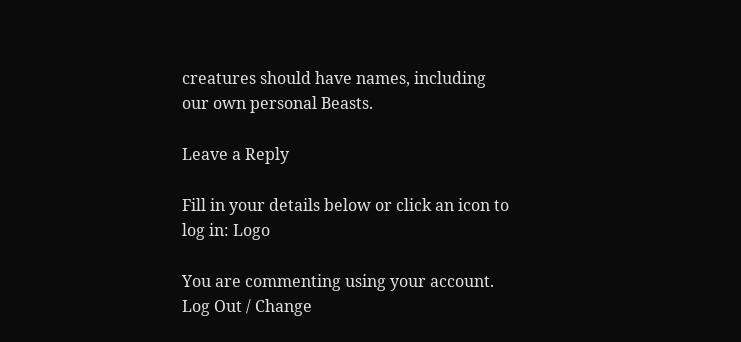creatures should have names, including our own personal Beasts.

Leave a Reply

Fill in your details below or click an icon to log in: Logo

You are commenting using your account. Log Out / Change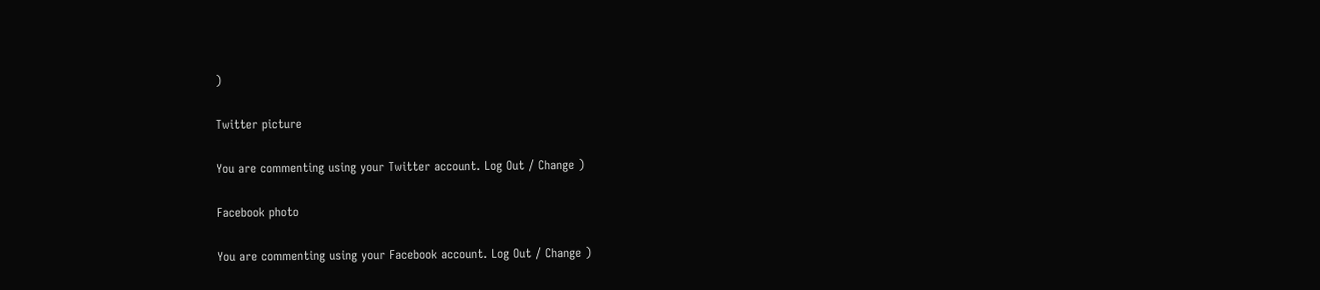)

Twitter picture

You are commenting using your Twitter account. Log Out / Change )

Facebook photo

You are commenting using your Facebook account. Log Out / Change )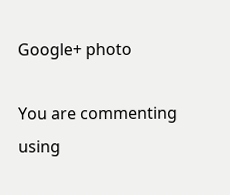Google+ photo

You are commenting using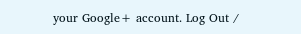your Google+ account. Log Out /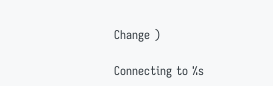Change )

Connecting to %s